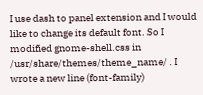I use dash to panel extension and I would like to change its default font. So I modified gnome-shell.css in /usr/share/themes/theme_name/ . I wrote a new line (font-family)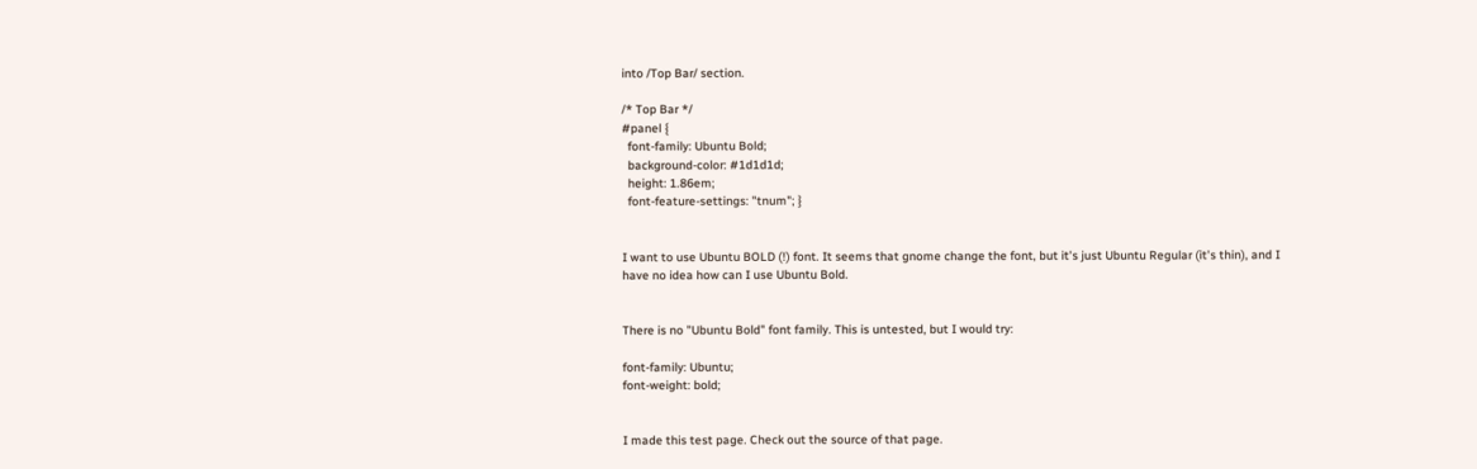into /Top Bar/ section.

/* Top Bar */
#panel {
  font-family: Ubuntu Bold;
  background-color: #1d1d1d;
  height: 1.86em;
  font-feature-settings: "tnum"; }


I want to use Ubuntu BOLD (!) font. It seems that gnome change the font, but it's just Ubuntu Regular (it's thin), and I have no idea how can I use Ubuntu Bold.


There is no "Ubuntu Bold" font family. This is untested, but I would try:

font-family: Ubuntu;
font-weight: bold;


I made this test page. Check out the source of that page.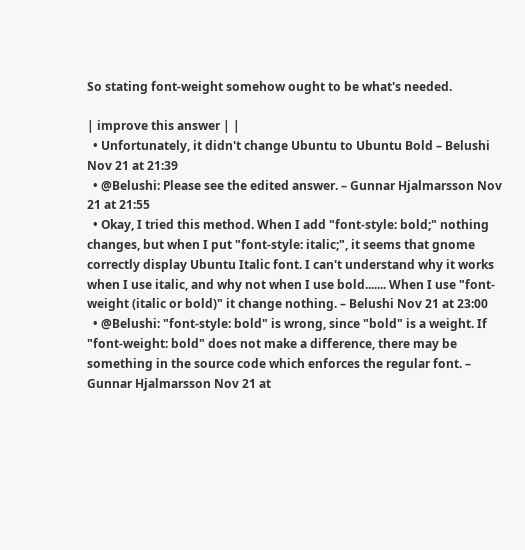So stating font-weight somehow ought to be what's needed.

| improve this answer | |
  • Unfortunately, it didn't change Ubuntu to Ubuntu Bold – Belushi Nov 21 at 21:39
  • @Belushi: Please see the edited answer. – Gunnar Hjalmarsson Nov 21 at 21:55
  • Okay, I tried this method. When I add "font-style: bold;" nothing changes, but when I put "font-style: italic;", it seems that gnome correctly display Ubuntu Italic font. I can't understand why it works when I use italic, and why not when I use bold....... When I use "font-weight (italic or bold)" it change nothing. – Belushi Nov 21 at 23:00
  • @Belushi: "font-style: bold" is wrong, since "bold" is a weight. If "font-weight: bold" does not make a difference, there may be something in the source code which enforces the regular font. – Gunnar Hjalmarsson Nov 21 at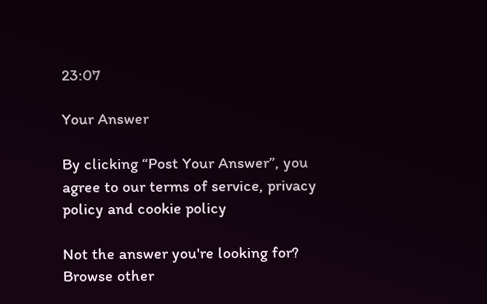23:07

Your Answer

By clicking “Post Your Answer”, you agree to our terms of service, privacy policy and cookie policy

Not the answer you're looking for? Browse other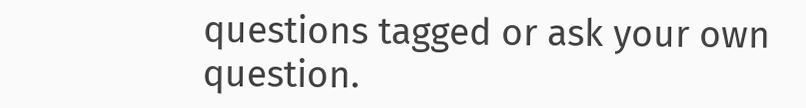questions tagged or ask your own question.